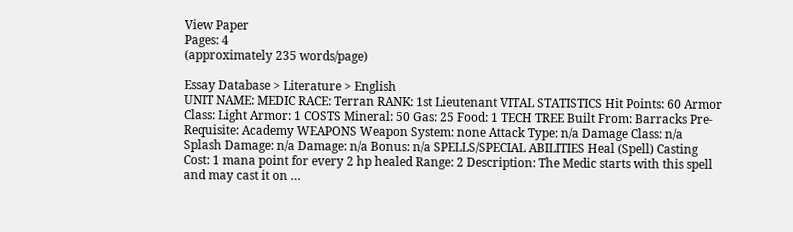View Paper
Pages: 4
(approximately 235 words/page)

Essay Database > Literature > English
UNIT NAME: MEDIC RACE: Terran RANK: 1st Lieutenant VITAL STATISTICS Hit Points: 60 Armor Class: Light Armor: 1 COSTS Mineral: 50 Gas: 25 Food: 1 TECH TREE Built From: Barracks Pre-Requisite: Academy WEAPONS Weapon System: none Attack Type: n/a Damage Class: n/a Splash Damage: n/a Damage: n/a Bonus: n/a SPELLS/SPECIAL ABILITIES Heal (Spell) Casting Cost: 1 mana point for every 2 hp healed Range: 2 Description: The Medic starts with this spell and may cast it on …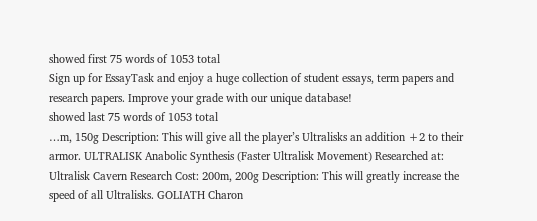showed first 75 words of 1053 total
Sign up for EssayTask and enjoy a huge collection of student essays, term papers and research papers. Improve your grade with our unique database!
showed last 75 words of 1053 total
…m, 150g Description: This will give all the player’s Ultralisks an addition +2 to their armor. ULTRALISK Anabolic Synthesis (Faster Ultralisk Movement) Researched at: Ultralisk Cavern Research Cost: 200m, 200g Description: This will greatly increase the speed of all Ultralisks. GOLIATH Charon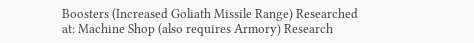Boosters (Increased Goliath Missile Range) Researched at: Machine Shop (also requires Armory) Research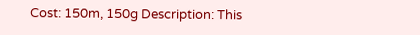Cost: 150m, 150g Description: This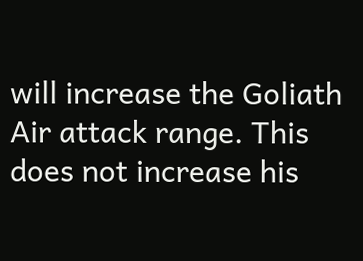will increase the Goliath Air attack range. This does not increase his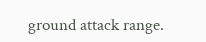ground attack range.